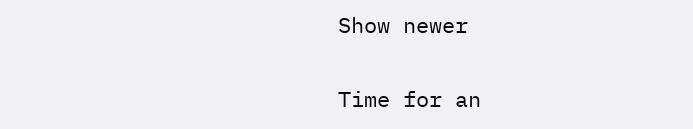Show newer

Time for an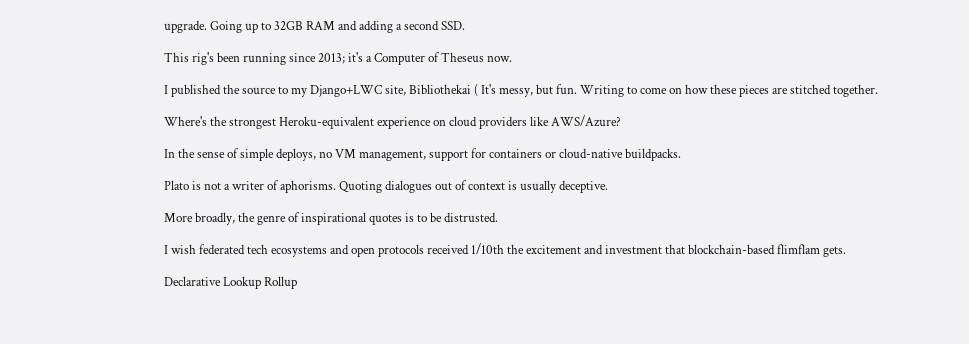upgrade. Going up to 32GB RAM and adding a second SSD.

This rig's been running since 2013; it's a Computer of Theseus now.

I published the source to my Django+LWC site, Bibliothekai ( It's messy, but fun. Writing to come on how these pieces are stitched together.

Where's the strongest Heroku-equivalent experience on cloud providers like AWS/Azure?

In the sense of simple deploys, no VM management, support for containers or cloud-native buildpacks.

Plato is not a writer of aphorisms. Quoting dialogues out of context is usually deceptive.

More broadly, the genre of inspirational quotes is to be distrusted.

I wish federated tech ecosystems and open protocols received 1/10th the excitement and investment that blockchain-based flimflam gets.

Declarative Lookup Rollup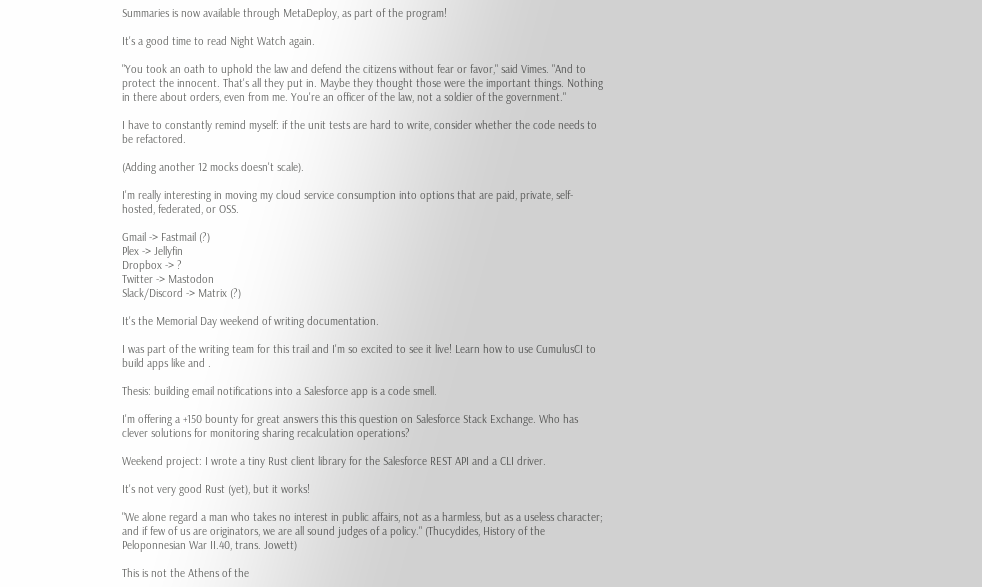Summaries is now available through MetaDeploy, as part of the program!

It's a good time to read Night Watch again.

"You took an oath to uphold the law and defend the citizens without fear or favor," said Vimes. "And to protect the innocent. That's all they put in. Maybe they thought those were the important things. Nothing in there about orders, even from me. You're an officer of the law, not a soldier of the government."

I have to constantly remind myself: if the unit tests are hard to write, consider whether the code needs to be refactored.

(Adding another 12 mocks doesn't scale).

I'm really interesting in moving my cloud service consumption into options that are paid, private, self-hosted, federated, or OSS.

Gmail -> Fastmail (?)
Plex -> Jellyfin
Dropbox -> ?
Twitter -> Mastodon
Slack/Discord -> Matrix (?)

It's the Memorial Day weekend of writing documentation.

I was part of the writing team for this trail and I'm so excited to see it live! Learn how to use CumulusCI to build apps like and .

Thesis: building email notifications into a Salesforce app is a code smell.

I'm offering a +150 bounty for great answers this this question on Salesforce Stack Exchange. Who has clever solutions for monitoring sharing recalculation operations?

Weekend project: I wrote a tiny Rust client library for the Salesforce REST API and a CLI driver.

It's not very good Rust (yet), but it works!

"We alone regard a man who takes no interest in public affairs, not as a harmless, but as a useless character; and if few of us are originators, we are all sound judges of a policy." (Thucydides, History of the Peloponnesian War II.40, trans. Jowett)

This is not the Athens of the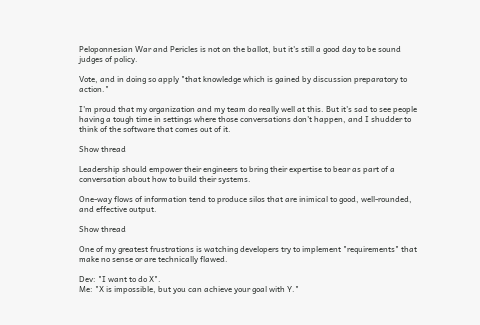Peloponnesian War and Pericles is not on the ballot, but it's still a good day to be sound judges of policy.

Vote, and in doing so apply "that knowledge which is gained by discussion preparatory to action."

I'm proud that my organization and my team do really well at this. But it's sad to see people having a tough time in settings where those conversations don't happen, and I shudder to think of the software that comes out of it.

Show thread

Leadership should empower their engineers to bring their expertise to bear as part of a conversation about how to build their systems.

One-way flows of information tend to produce silos that are inimical to good, well-rounded, and effective output.

Show thread

One of my greatest frustrations is watching developers try to implement "requirements" that make no sense or are technically flawed.

Dev: "I want to do X".
Me: "X is impossible, but you can achieve your goal with Y."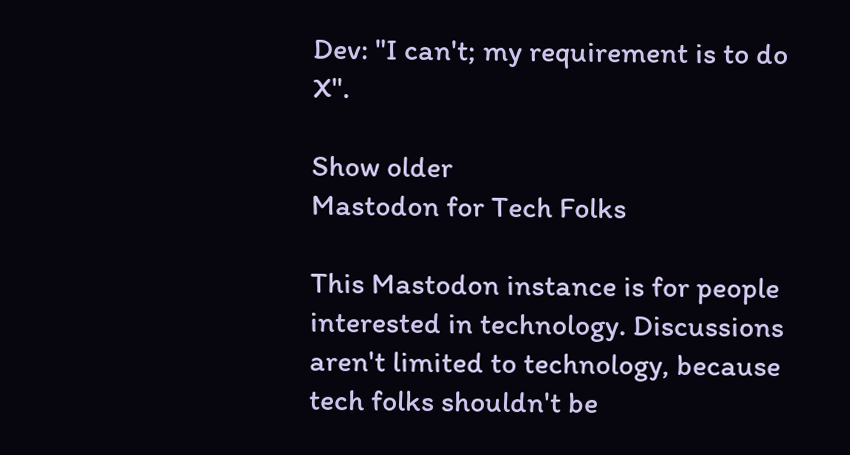Dev: "I can't; my requirement is to do X".

Show older
Mastodon for Tech Folks

This Mastodon instance is for people interested in technology. Discussions aren't limited to technology, because tech folks shouldn't be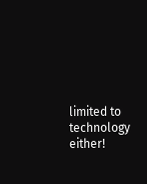limited to technology either!